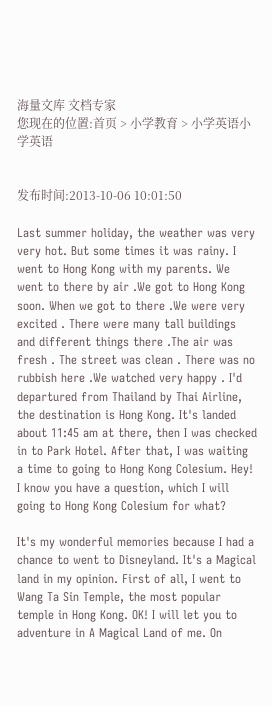海量文库 文档专家
您现在的位置:首页 > 小学教育 > 小学英语小学英语


发布时间:2013-10-06 10:01:50

Last summer holiday, the weather was very very hot. But some times it was rainy. I went to Hong Kong with my parents. We went to there by air .We got to Hong Kong soon. When we got to there .We were very excited . There were many tall buildings and different things there .The air was fresh . The street was clean . There was no rubbish here .We watched very happy . I'd departured from Thailand by Thai Airline, the destination is Hong Kong. It's landed about 11:45 am at there, then I was checked in to Park Hotel. After that, I was waiting a time to going to Hong Kong Colesium. Hey! I know you have a question, which I will going to Hong Kong Colesium for what?

It's my wonderful memories because I had a chance to went to Disneyland. It's a Magical land in my opinion. First of all, I went to Wang Ta Sin Temple, the most popular temple in Hong Kong. OK! I will let you to adventure in A Magical Land of me. On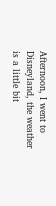Afternoon, I went to Disneyland, the weather is a little bit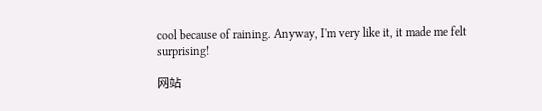cool because of raining. Anyway, I'm very like it, it made me felt surprising!

网站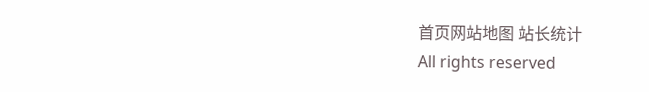首页网站地图 站长统计
All rights reserved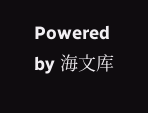Powered by 海文库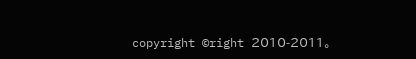copyright ©right 2010-2011。